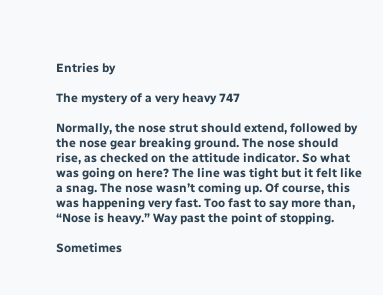Entries by

The mystery of a very heavy 747

Normally, the nose strut should extend, followed by the nose gear breaking ground. The nose should rise, as checked on the attitude indicator. So what was going on here? The line was tight but it felt like a snag. The nose wasn’t coming up. Of course, this was happening very fast. Too fast to say more than, “Nose is heavy.” Way past the point of stopping.

Sometimes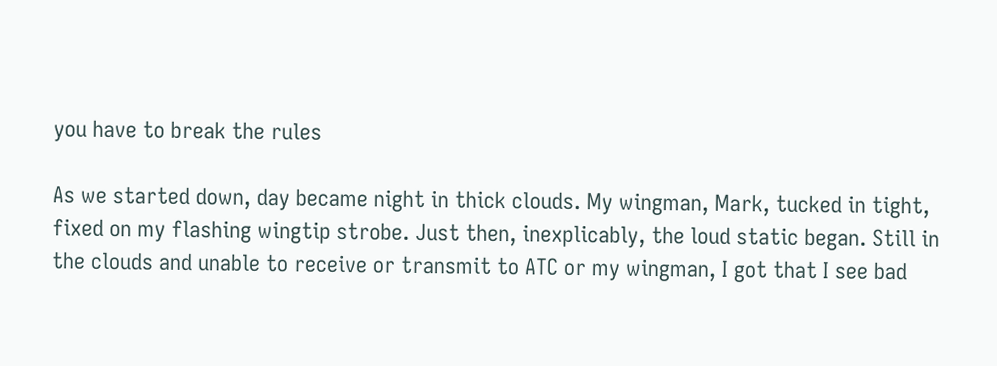you have to break the rules

As we started down, day became night in thick clouds. My wingman, Mark, tucked in tight, fixed on my flashing wingtip strobe. Just then, inexplicably, the loud static began. Still in the clouds and unable to receive or transmit to ATC or my wingman, I got that I see bad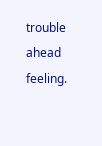trouble ahead feeling.